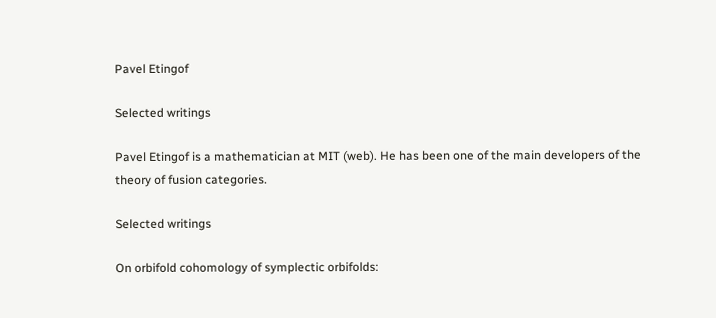Pavel Etingof

Selected writings

Pavel Etingof is a mathematician at MIT (web). He has been one of the main developers of the theory of fusion categories.

Selected writings

On orbifold cohomology of symplectic orbifolds: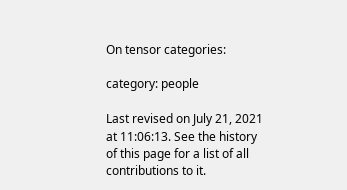On tensor categories:

category: people

Last revised on July 21, 2021 at 11:06:13. See the history of this page for a list of all contributions to it.